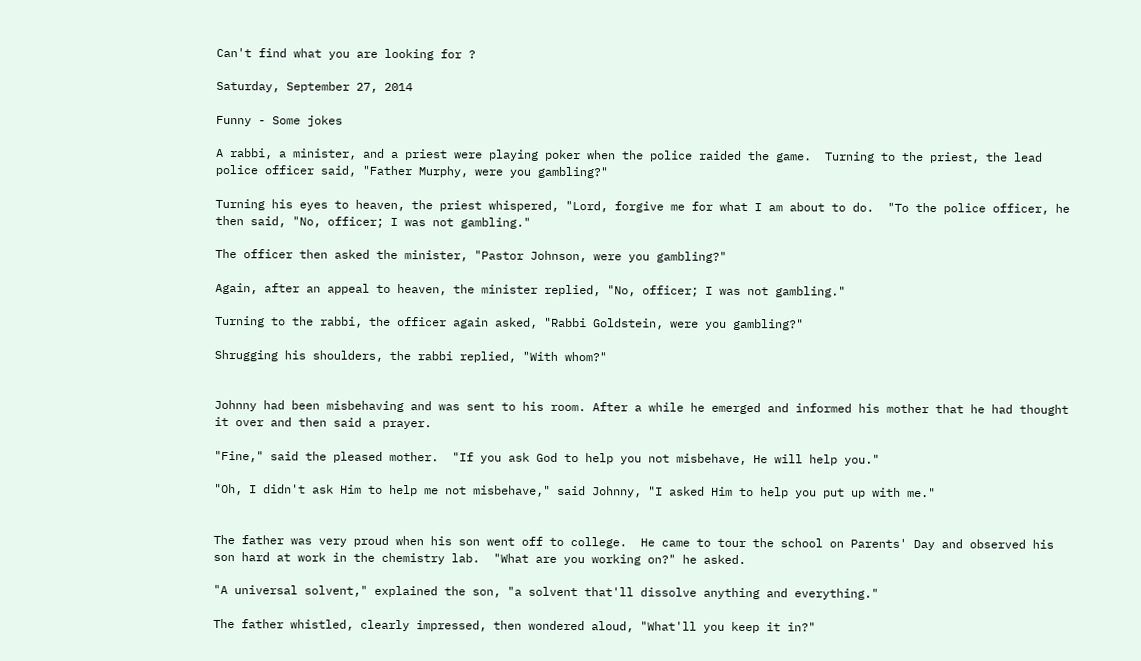Can't find what you are looking for ?

Saturday, September 27, 2014

Funny - Some jokes

A rabbi, a minister, and a priest were playing poker when the police raided the game.  Turning to the priest, the lead police officer said, "Father Murphy, were you gambling?"

Turning his eyes to heaven, the priest whispered, "Lord, forgive me for what I am about to do.  "To the police officer, he then said, "No, officer; I was not gambling."

The officer then asked the minister, "Pastor Johnson, were you gambling?"

Again, after an appeal to heaven, the minister replied, "No, officer; I was not gambling."

Turning to the rabbi, the officer again asked, "Rabbi Goldstein, were you gambling?"

Shrugging his shoulders, the rabbi replied, "With whom?"


Johnny had been misbehaving and was sent to his room. After a while he emerged and informed his mother that he had thought it over and then said a prayer.

"Fine," said the pleased mother.  "If you ask God to help you not misbehave, He will help you."

"Oh, I didn't ask Him to help me not misbehave," said Johnny, "I asked Him to help you put up with me."


The father was very proud when his son went off to college.  He came to tour the school on Parents' Day and observed his son hard at work in the chemistry lab.  "What are you working on?" he asked.

"A universal solvent," explained the son, "a solvent that'll dissolve anything and everything."

The father whistled, clearly impressed, then wondered aloud, "What'll you keep it in?"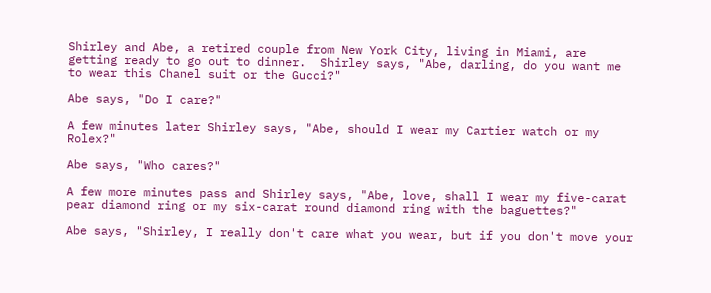Shirley and Abe, a retired couple from New York City, living in Miami, are getting ready to go out to dinner.  Shirley says, "Abe, darling, do you want me to wear this Chanel suit or the Gucci?"

Abe says, "Do I care?"

A few minutes later Shirley says, "Abe, should I wear my Cartier watch or my Rolex?"

Abe says, "Who cares?"

A few more minutes pass and Shirley says, "Abe, love, shall I wear my five-carat pear diamond ring or my six-carat round diamond ring with the baguettes?"

Abe says, "Shirley, I really don't care what you wear, but if you don't move your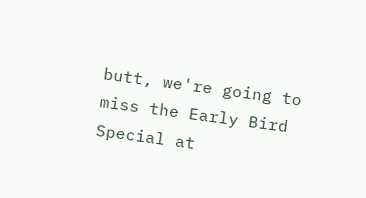butt, we're going to miss the Early Bird Special at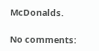McDonalds.

No comments: